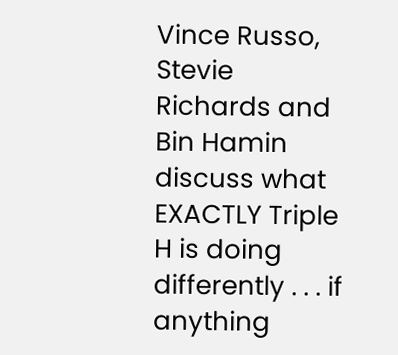Vince Russo, Stevie Richards and Bin Hamin discuss what EXACTLY Triple H is doing differently . . . if anything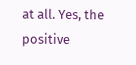at all. Yes, the positive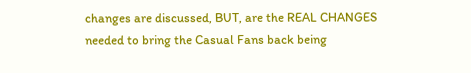changes are discussed, BUT, are the REAL CHANGES needed to bring the Casual Fans back being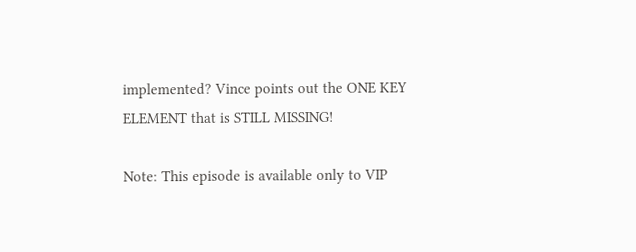implemented? Vince points out the ONE KEY ELEMENT that is STILL MISSING!

Note: This episode is available only to VIP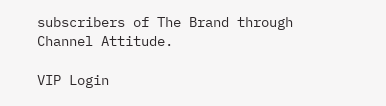subscribers of The Brand through Channel Attitude.

VIP Login